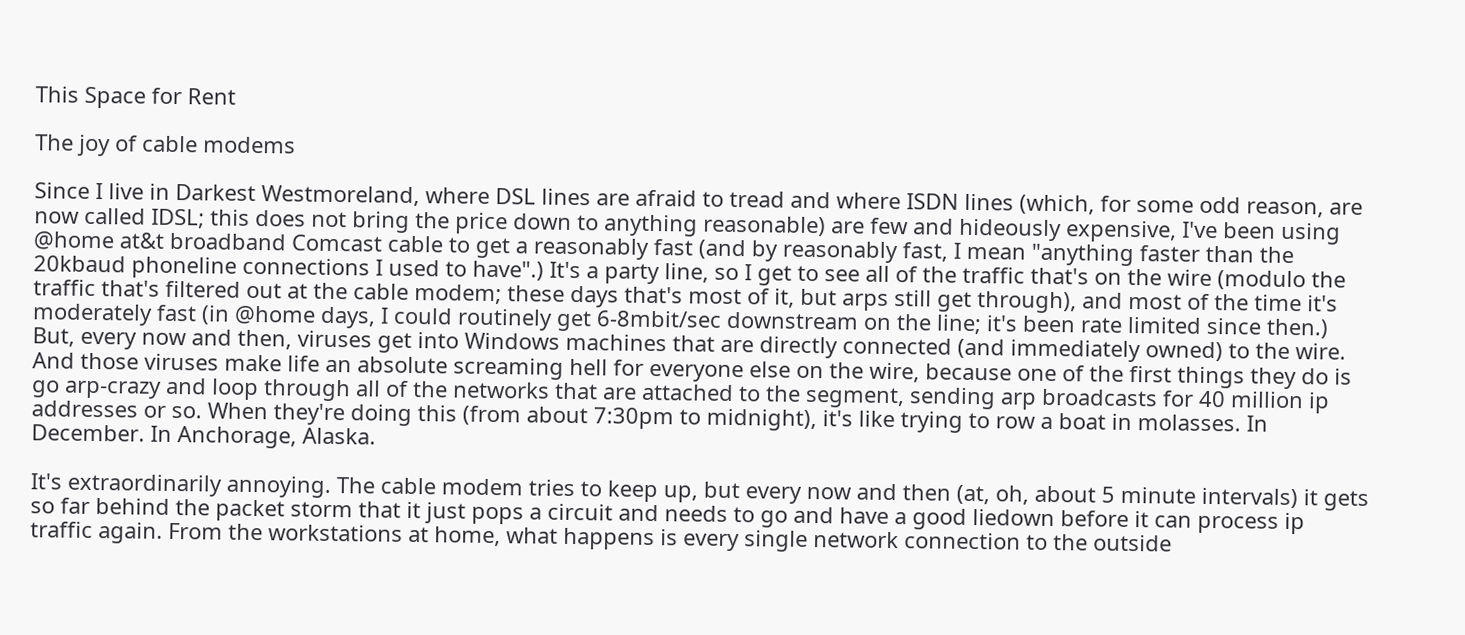This Space for Rent

The joy of cable modems

Since I live in Darkest Westmoreland, where DSL lines are afraid to tread and where ISDN lines (which, for some odd reason, are now called IDSL; this does not bring the price down to anything reasonable) are few and hideously expensive, I've been using @home at&t broadband Comcast cable to get a reasonably fast (and by reasonably fast, I mean "anything faster than the 20kbaud phoneline connections I used to have".) It's a party line, so I get to see all of the traffic that's on the wire (modulo the traffic that's filtered out at the cable modem; these days that's most of it, but arps still get through), and most of the time it's moderately fast (in @home days, I could routinely get 6-8mbit/sec downstream on the line; it's been rate limited since then.) But, every now and then, viruses get into Windows machines that are directly connected (and immediately owned) to the wire. And those viruses make life an absolute screaming hell for everyone else on the wire, because one of the first things they do is go arp-crazy and loop through all of the networks that are attached to the segment, sending arp broadcasts for 40 million ip addresses or so. When they're doing this (from about 7:30pm to midnight), it's like trying to row a boat in molasses. In December. In Anchorage, Alaska.

It's extraordinarily annoying. The cable modem tries to keep up, but every now and then (at, oh, about 5 minute intervals) it gets so far behind the packet storm that it just pops a circuit and needs to go and have a good liedown before it can process ip traffic again. From the workstations at home, what happens is every single network connection to the outside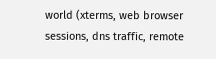world (xterms, web browser sessions, dns traffic, remote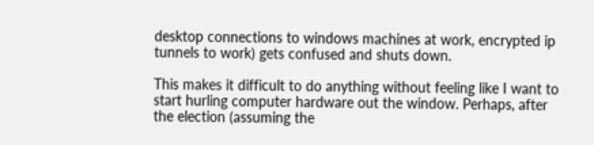desktop connections to windows machines at work, encrypted ip tunnels to work) gets confused and shuts down.

This makes it difficult to do anything without feeling like I want to start hurling computer hardware out the window. Perhaps, after the election (assuming the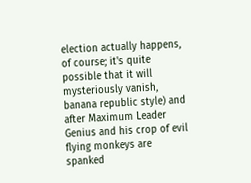election actually happens, of course; it's quite possible that it will mysteriously vanish, banana republic style) and after Maximum Leader Genius and his crop of evil flying monkeys are spanked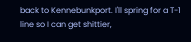back to Kennebunkport. I'll spring for a T-1 line so I can get shittier,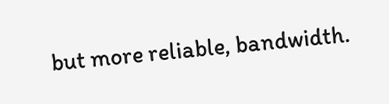but more reliable, bandwidth.